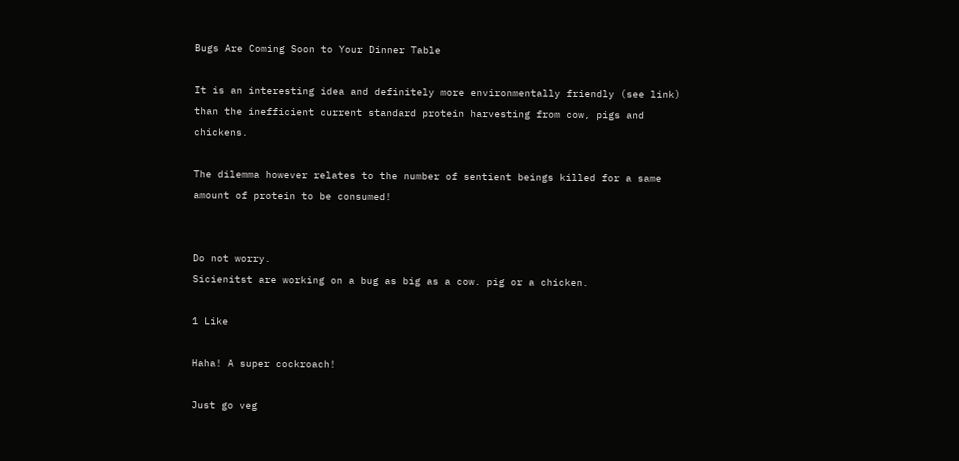Bugs Are Coming Soon to Your Dinner Table

It is an interesting idea and definitely more environmentally friendly (see link) than the inefficient current standard protein harvesting from cow, pigs and chickens.

The dilemma however relates to the number of sentient beings killed for a same amount of protein to be consumed!


Do not worry.
Sicienitst are working on a bug as big as a cow. pig or a chicken.

1 Like

Haha! A super cockroach!

Just go veg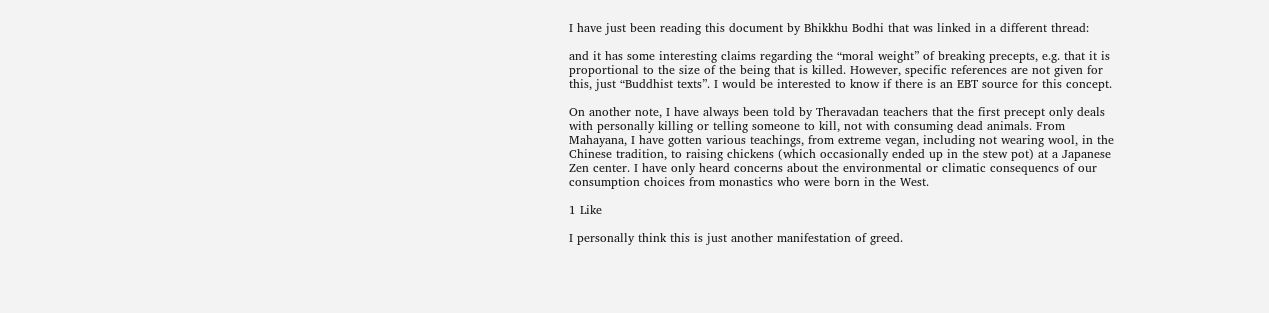I have just been reading this document by Bhikkhu Bodhi that was linked in a different thread:

and it has some interesting claims regarding the “moral weight” of breaking precepts, e.g. that it is proportional to the size of the being that is killed. However, specific references are not given for this, just “Buddhist texts”. I would be interested to know if there is an EBT source for this concept.

On another note, I have always been told by Theravadan teachers that the first precept only deals with personally killing or telling someone to kill, not with consuming dead animals. From Mahayana, I have gotten various teachings, from extreme vegan, including not wearing wool, in the Chinese tradition, to raising chickens (which occasionally ended up in the stew pot) at a Japanese Zen center. I have only heard concerns about the environmental or climatic consequencs of our consumption choices from monastics who were born in the West.

1 Like

I personally think this is just another manifestation of greed.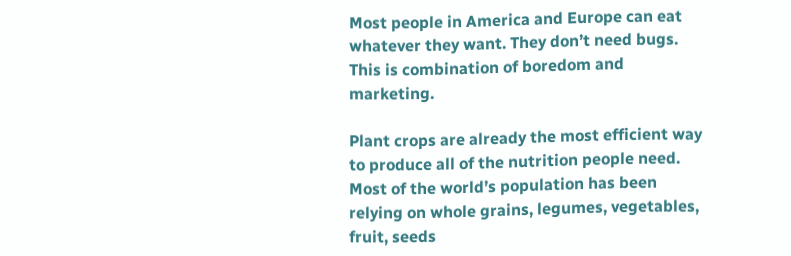Most people in America and Europe can eat whatever they want. They don’t need bugs. This is combination of boredom and marketing.

Plant crops are already the most efficient way to produce all of the nutrition people need. Most of the world’s population has been relying on whole grains, legumes, vegetables, fruit, seeds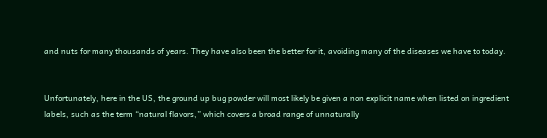and nuts for many thousands of years. They have also been the better for it, avoiding many of the diseases we have to today.


Unfortunately, here in the US, the ground up bug powder will most likely be given a non explicit name when listed on ingredient labels, such as the term “natural flavors,” which covers a broad range of unnaturally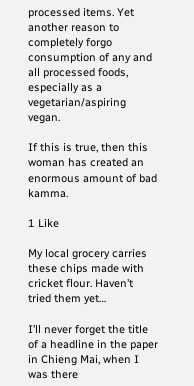processed items. Yet another reason to completely forgo consumption of any and all processed foods, especially as a vegetarian/aspiring vegan.

If this is true, then this woman has created an enormous amount of bad kamma.

1 Like

My local grocery carries these chips made with cricket flour. Haven’t tried them yet…

I’ll never forget the title of a headline in the paper in Chieng Mai, when I was there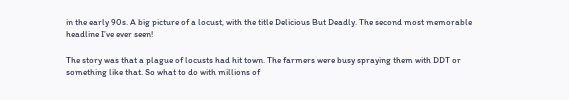in the early 90s. A big picture of a locust, with the title Delicious But Deadly. The second most memorable headline I’ve ever seen!

The story was that a plague of locusts had hit town. The farmers were busy spraying them with DDT or something like that. So what to do with millions of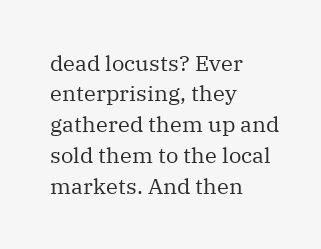dead locusts? Ever enterprising, they gathered them up and sold them to the local markets. And then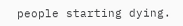people starting dying.